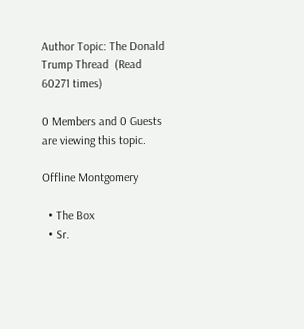Author Topic: The Donald Trump Thread  (Read 60271 times)

0 Members and 0 Guests are viewing this topic.

Offline Montgomery

  • The Box
  • Sr.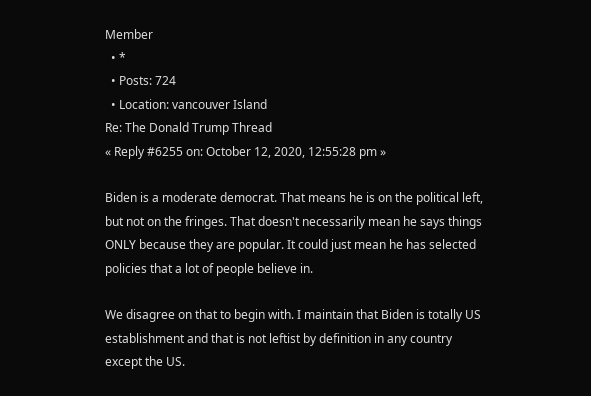Member
  • *
  • Posts: 724
  • Location: vancouver Island
Re: The Donald Trump Thread
« Reply #6255 on: October 12, 2020, 12:55:28 pm »

Biden is a moderate democrat. That means he is on the political left, but not on the fringes. That doesn't necessarily mean he says things ONLY because they are popular. It could just mean he has selected policies that a lot of people believe in.

We disagree on that to begin with. I maintain that Biden is totally US establishment and that is not leftist by definition in any country except the US.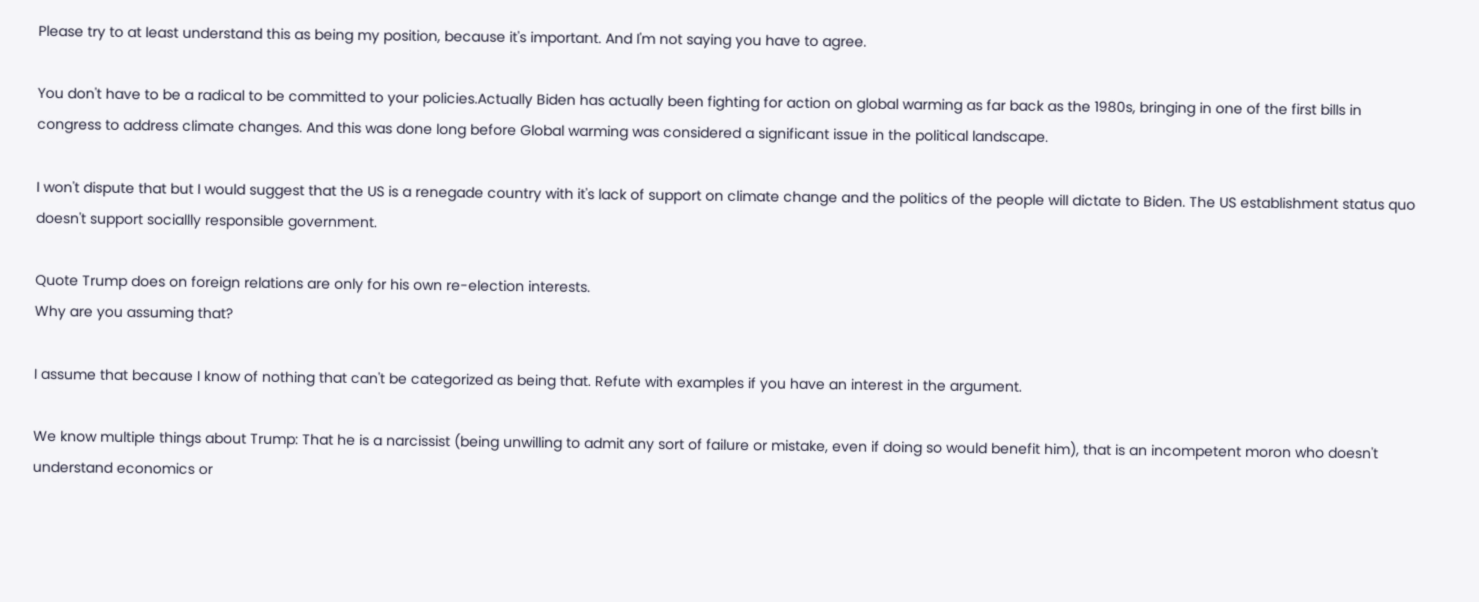Please try to at least understand this as being my position, because it's important. And I'm not saying you have to agree.

You don't have to be a radical to be committed to your policies.Actually Biden has actually been fighting for action on global warming as far back as the 1980s, bringing in one of the first bills in congress to address climate changes. And this was done long before Global warming was considered a significant issue in the political landscape.

I won't dispute that but I would suggest that the US is a renegade country with it's lack of support on climate change and the politics of the people will dictate to Biden. The US establishment status quo doesn't support sociallly responsible government.

Quote Trump does on foreign relations are only for his own re-election interests.
Why are you assuming that?

I assume that because I know of nothing that can't be categorized as being that. Refute with examples if you have an interest in the argument.

We know multiple things about Trump: That he is a narcissist (being unwilling to admit any sort of failure or mistake, even if doing so would benefit him), that is an incompetent moron who doesn't understand economics or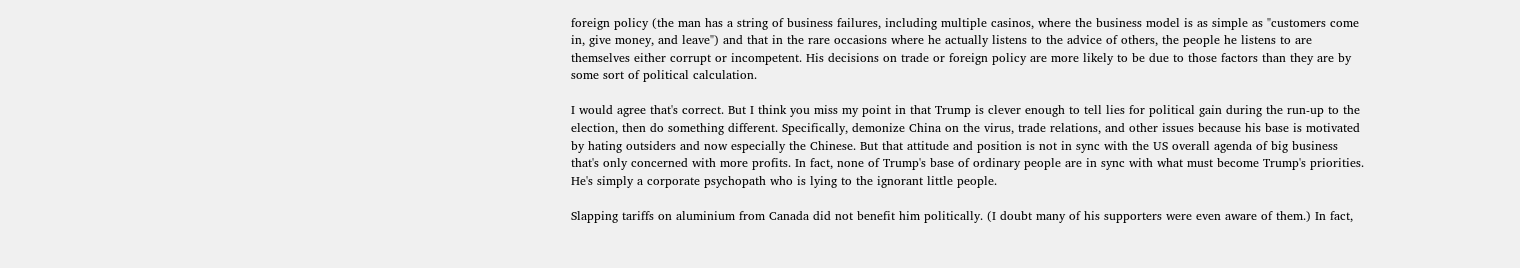foreign policy (the man has a string of business failures, including multiple casinos, where the business model is as simple as "customers come in, give money, and leave") and that in the rare occasions where he actually listens to the advice of others, the people he listens to are themselves either corrupt or incompetent. His decisions on trade or foreign policy are more likely to be due to those factors than they are by some sort of political calculation.

I would agree that's correct. But I think you miss my point in that Trump is clever enough to tell lies for political gain during the run-up to the election, then do something different. Specifically, demonize China on the virus, trade relations, and other issues because his base is motivated by hating outsiders and now especially the Chinese. But that attitude and position is not in sync with the US overall agenda of big business that's only concerned with more profits. In fact, none of Trump's base of ordinary people are in sync with what must become Trump's priorities. He's simply a corporate psychopath who is lying to the ignorant little people.

Slapping tariffs on aluminium from Canada did not benefit him politically. (I doubt many of his supporters were even aware of them.) In fact,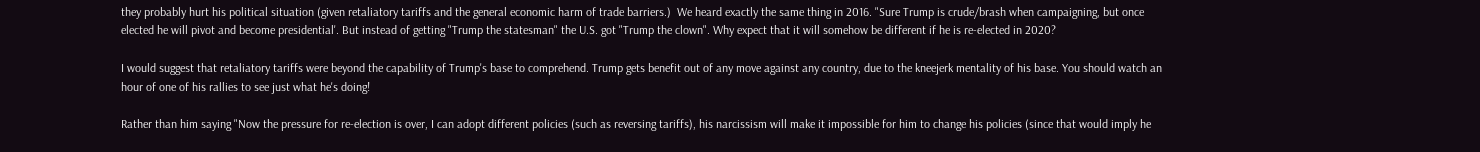they probably hurt his political situation (given retaliatory tariffs and the general economic harm of trade barriers.)  We heard exactly the same thing in 2016. "Sure Trump is crude/brash when campaigning, but once elected he will pivot and become presidential'. But instead of getting "Trump the statesman" the U.S. got "Trump the clown". Why expect that it will somehow be different if he is re-elected in 2020?

I would suggest that retaliatory tariffs were beyond the capability of Trump's base to comprehend. Trump gets benefit out of any move against any country, due to the kneejerk mentality of his base. You should watch an hour of one of his rallies to see just what he's doing!

Rather than him saying "Now the pressure for re-election is over, I can adopt different policies (such as reversing tariffs), his narcissism will make it impossible for him to change his policies (since that would imply he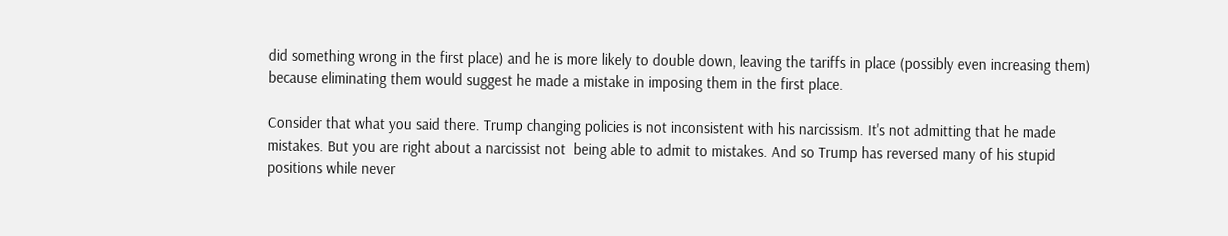did something wrong in the first place) and he is more likely to double down, leaving the tariffs in place (possibly even increasing them) because eliminating them would suggest he made a mistake in imposing them in the first place.

Consider that what you said there. Trump changing policies is not inconsistent with his narcissism. It's not admitting that he made mistakes. But you are right about a narcissist not  being able to admit to mistakes. And so Trump has reversed many of his stupid positions while never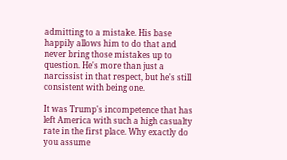admitting to a mistake. His base happily allows him to do that and never bring those mistakes up to question. He's more than just a narcissist in that respect, but he's still consistent with being one.

It was Trump's incompetence that has left America with such a high casualty rate in the first place. Why exactly do you assume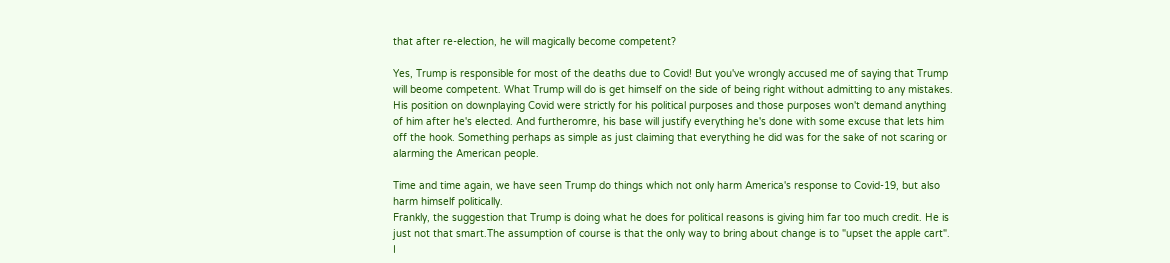that after re-election, he will magically become competent?

Yes, Trump is responsible for most of the deaths due to Covid! But you've wrongly accused me of saying that Trump will beome competent. What Trump will do is get himself on the side of being right without admitting to any mistakes. His position on downplaying Covid were strictly for his political purposes and those purposes won't demand anything of him after he's elected. And furtheromre, his base will justify everything he's done with some excuse that lets him off the hook. Something perhaps as simple as just claiming that everything he did was for the sake of not scaring or alarming the American people.

Time and time again, we have seen Trump do things which not only harm America's response to Covid-19, but also harm himself politically.
Frankly, the suggestion that Trump is doing what he does for political reasons is giving him far too much credit. He is just not that smart.The assumption of course is that the only way to bring about change is to "upset the apple cart". I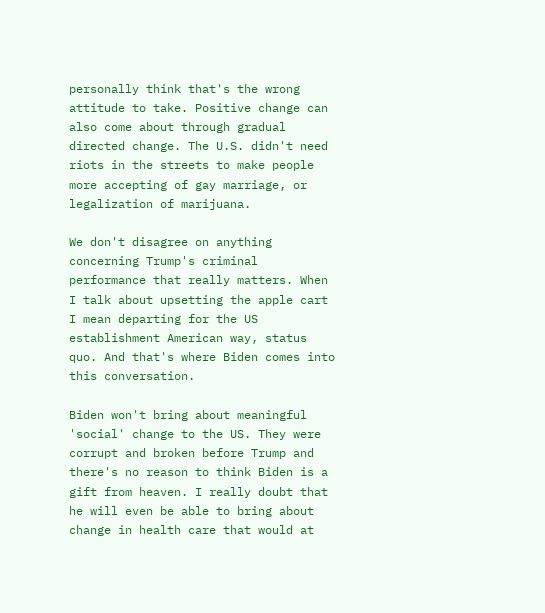personally think that's the wrong attitude to take. Positive change can also come about through gradual directed change. The U.S. didn't need riots in the streets to make people more accepting of gay marriage, or legalization of marijuana.

We don't disagree on anything concerning Trump's criminal performance that really matters. When I talk about upsetting the apple cart I mean departing for the US establishment American way, status quo. And that's where Biden comes into this conversation.

Biden won't bring about meaningful 'social' change to the US. They were corrupt and broken before Trump and there's no reason to think Biden is a gift from heaven. I really doubt that he will even be able to bring about change in health care that would at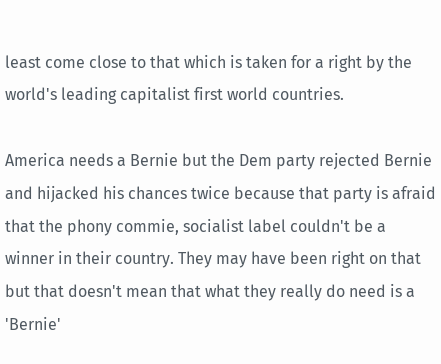least come close to that which is taken for a right by the world's leading capitalist first world countries.

America needs a Bernie but the Dem party rejected Bernie and hijacked his chances twice because that party is afraid that the phony commie, socialist label couldn't be a winner in their country. They may have been right on that but that doesn't mean that what they really do need is a 'Bernie'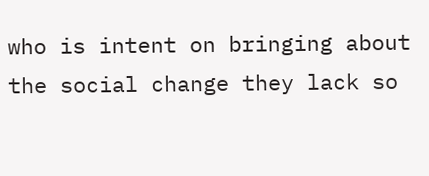who is intent on bringing about the social change they lack so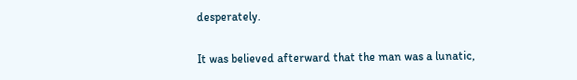desperately.

It was believed afterward that the man was a lunatic,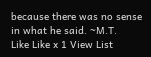because there was no sense in what he said. ~M.T.
Like Like x 1 View List